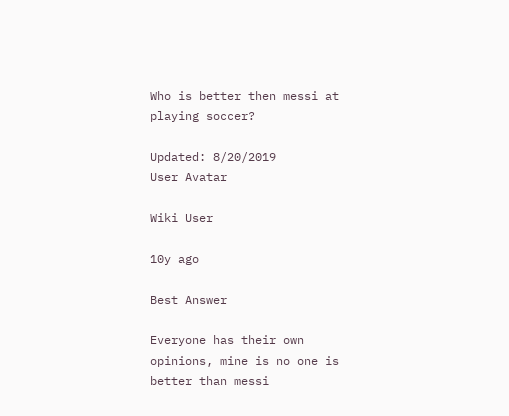Who is better then messi at playing soccer?

Updated: 8/20/2019
User Avatar

Wiki User

10y ago

Best Answer

Everyone has their own opinions, mine is no one is better than messi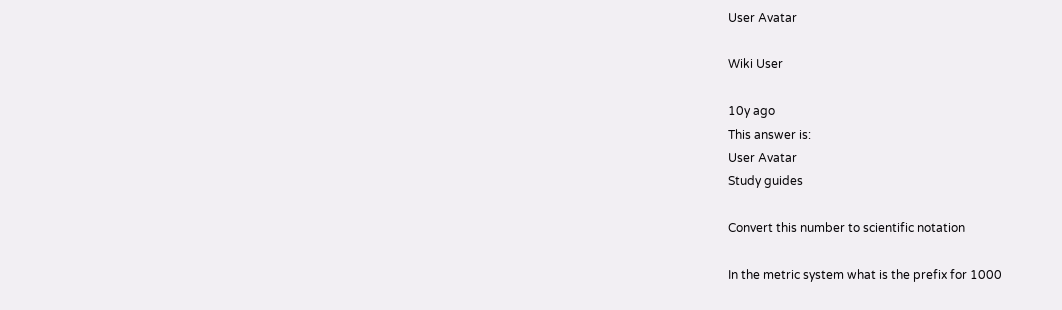User Avatar

Wiki User

10y ago
This answer is:
User Avatar
Study guides

Convert this number to scientific notation

In the metric system what is the prefix for 1000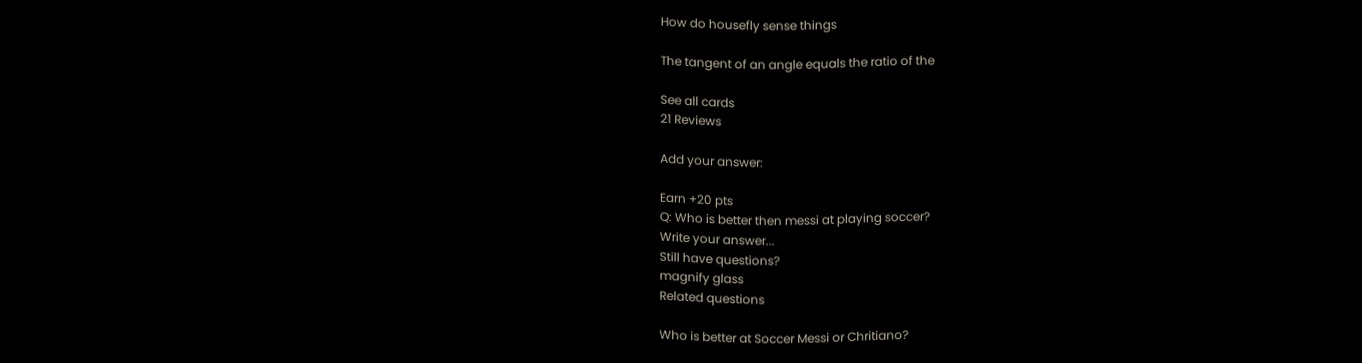How do housefly sense things

The tangent of an angle equals the ratio of the

See all cards
21 Reviews

Add your answer:

Earn +20 pts
Q: Who is better then messi at playing soccer?
Write your answer...
Still have questions?
magnify glass
Related questions

Who is better at Soccer Messi or Chritiano?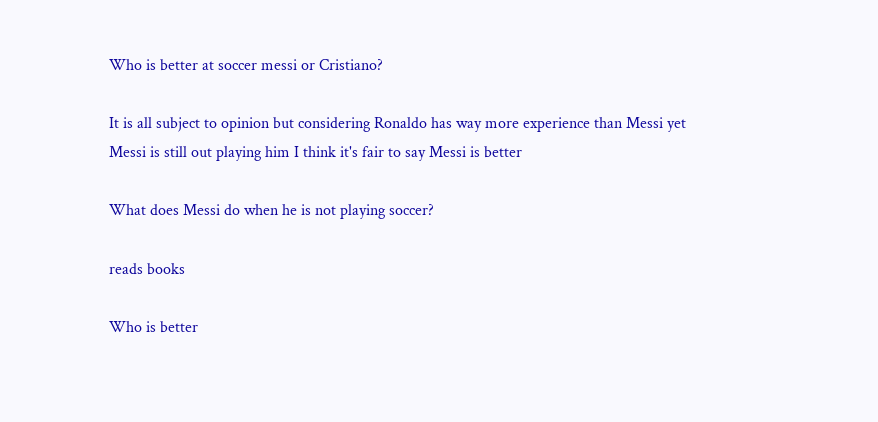Who is better at soccer messi or Cristiano?

It is all subject to opinion but considering Ronaldo has way more experience than Messi yet Messi is still out playing him I think it's fair to say Messi is better

What does Messi do when he is not playing soccer?

reads books

Who is better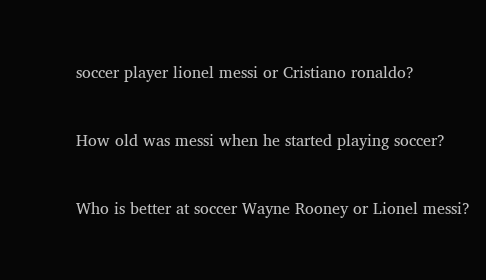soccer player lionel messi or Cristiano ronaldo?


How old was messi when he started playing soccer?


Who is better at soccer Wayne Rooney or Lionel messi?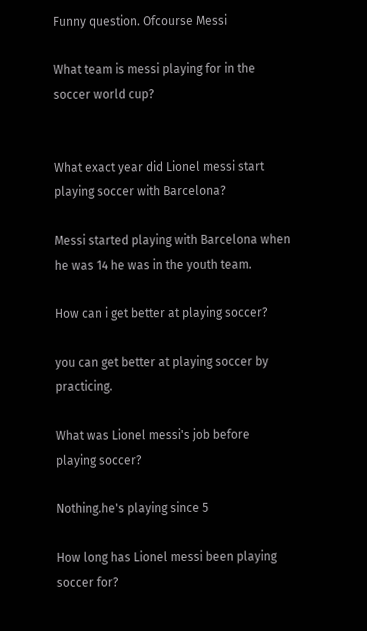Funny question. Ofcourse Messi

What team is messi playing for in the soccer world cup?


What exact year did Lionel messi start playing soccer with Barcelona?

Messi started playing with Barcelona when he was 14 he was in the youth team.

How can i get better at playing soccer?

you can get better at playing soccer by practicing.

What was Lionel messi's job before playing soccer?

Nothing.he's playing since 5

How long has Lionel messi been playing soccer for?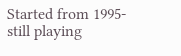Started from 1995-still playing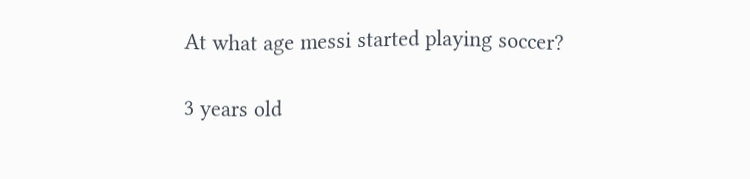At what age messi started playing soccer?

3 years old